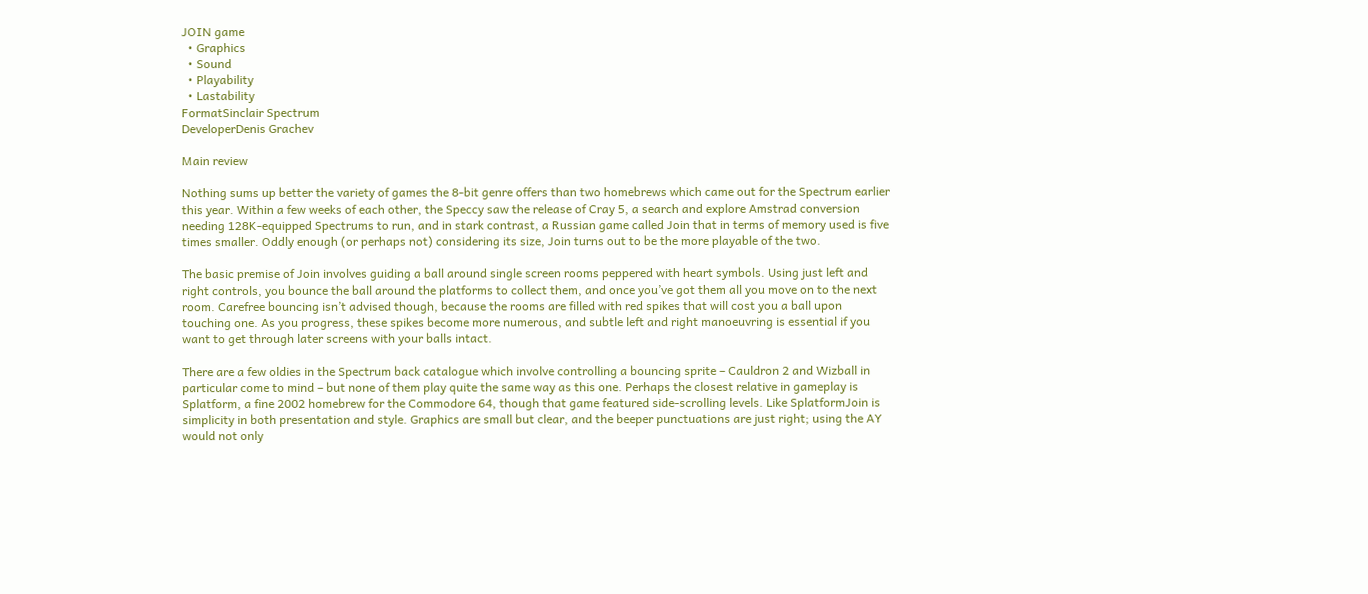JOIN game
  • Graphics
  • Sound
  • Playability
  • Lastability
FormatSinclair Spectrum
DeveloperDenis Grachev

Main review

Nothing sums up better the variety of games the 8-bit genre offers than two homebrews which came out for the Spectrum earlier this year. Within a few weeks of each other, the Speccy saw the release of Cray 5, a search and explore Amstrad conversion needing 128K-equipped Spectrums to run, and in stark contrast, a Russian game called Join that in terms of memory used is five times smaller. Oddly enough (or perhaps not) considering its size, Join turns out to be the more playable of the two.

The basic premise of Join involves guiding a ball around single screen rooms peppered with heart symbols. Using just left and right controls, you bounce the ball around the platforms to collect them, and once you’ve got them all you move on to the next room. Carefree bouncing isn’t advised though, because the rooms are filled with red spikes that will cost you a ball upon touching one. As you progress, these spikes become more numerous, and subtle left and right manoeuvring is essential if you want to get through later screens with your balls intact.

There are a few oldies in the Spectrum back catalogue which involve controlling a bouncing sprite – Cauldron 2 and Wizball in particular come to mind – but none of them play quite the same way as this one. Perhaps the closest relative in gameplay is Splatform, a fine 2002 homebrew for the Commodore 64, though that game featured side-scrolling levels. Like SplatformJoin is simplicity in both presentation and style. Graphics are small but clear, and the beeper punctuations are just right; using the AY would not only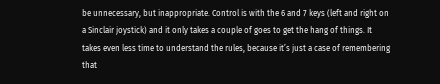be unnecessary, but inappropriate. Control is with the 6 and 7 keys (left and right on a Sinclair joystick) and it only takes a couple of goes to get the hang of things. It takes even less time to understand the rules, because it’s just a case of remembering that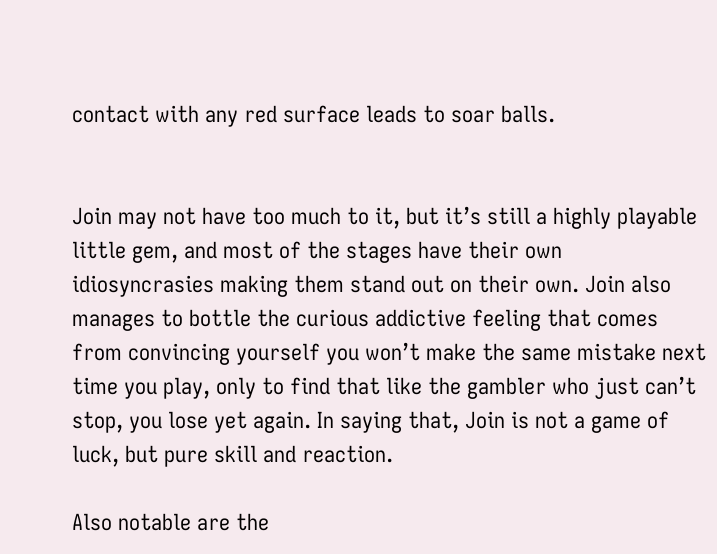contact with any red surface leads to soar balls.


Join may not have too much to it, but it’s still a highly playable little gem, and most of the stages have their own idiosyncrasies making them stand out on their own. Join also manages to bottle the curious addictive feeling that comes from convincing yourself you won’t make the same mistake next time you play, only to find that like the gambler who just can’t stop, you lose yet again. In saying that, Join is not a game of luck, but pure skill and reaction.

Also notable are the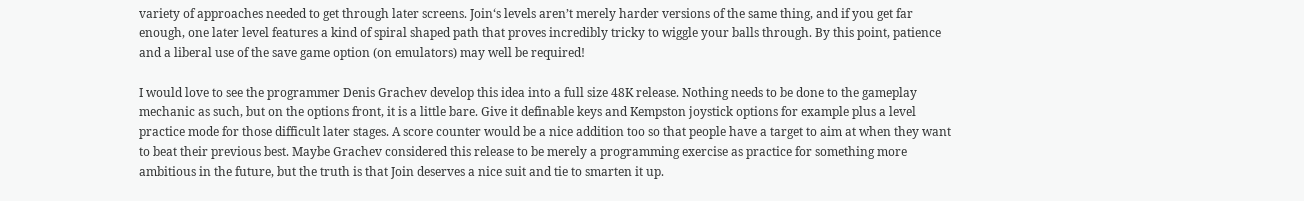variety of approaches needed to get through later screens. Join‘s levels aren’t merely harder versions of the same thing, and if you get far enough, one later level features a kind of spiral shaped path that proves incredibly tricky to wiggle your balls through. By this point, patience and a liberal use of the save game option (on emulators) may well be required!

I would love to see the programmer Denis Grachev develop this idea into a full size 48K release. Nothing needs to be done to the gameplay mechanic as such, but on the options front, it is a little bare. Give it definable keys and Kempston joystick options for example plus a level practice mode for those difficult later stages. A score counter would be a nice addition too so that people have a target to aim at when they want to beat their previous best. Maybe Grachev considered this release to be merely a programming exercise as practice for something more ambitious in the future, but the truth is that Join deserves a nice suit and tie to smarten it up.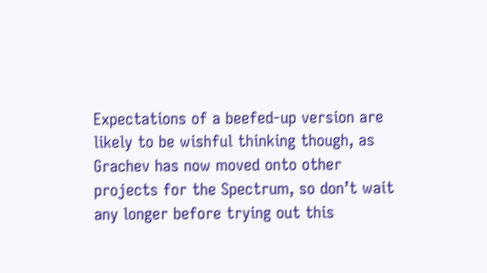Expectations of a beefed-up version are likely to be wishful thinking though, as Grachev has now moved onto other projects for the Spectrum, so don’t wait any longer before trying out this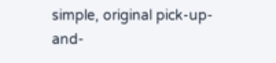simple, original pick-up-and-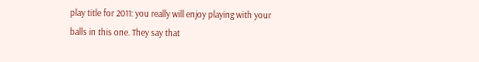play title for 2011: you really will enjoy playing with your balls in this one. They say that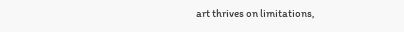art thrives on limitations,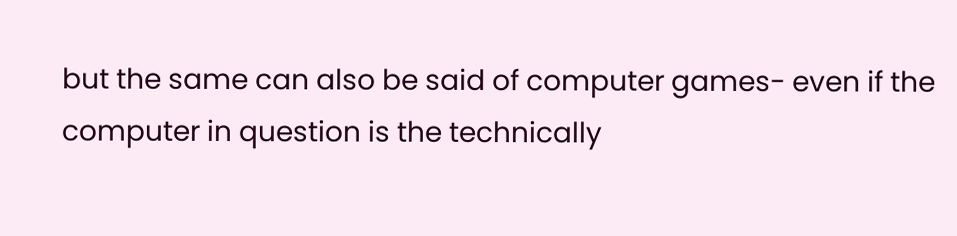but the same can also be said of computer games- even if the computer in question is the technically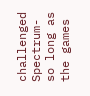challenged Spectrum- so long as the games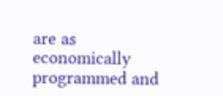are as economically programmed and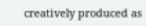creatively produced as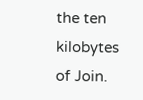the ten kilobytes of Join.